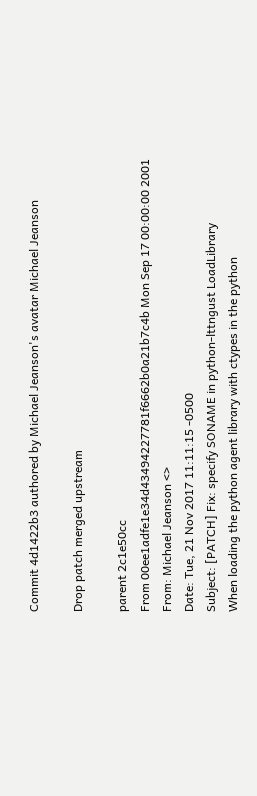Commit 4d1422b3 authored by Michael Jeanson's avatar Michael Jeanson

Drop patch merged upstream

parent 2c1e50cc
From 00ee1adfe1e34d43494227781f6662b0a21b7c4b Mon Sep 17 00:00:00 2001
From: Michael Jeanson <>
Date: Tue, 21 Nov 2017 11:11:15 -0500
Subject: [PATCH] Fix: specify SONAME in python-lttngust LoadLibrary
When loading the python agent library with ctypes in the python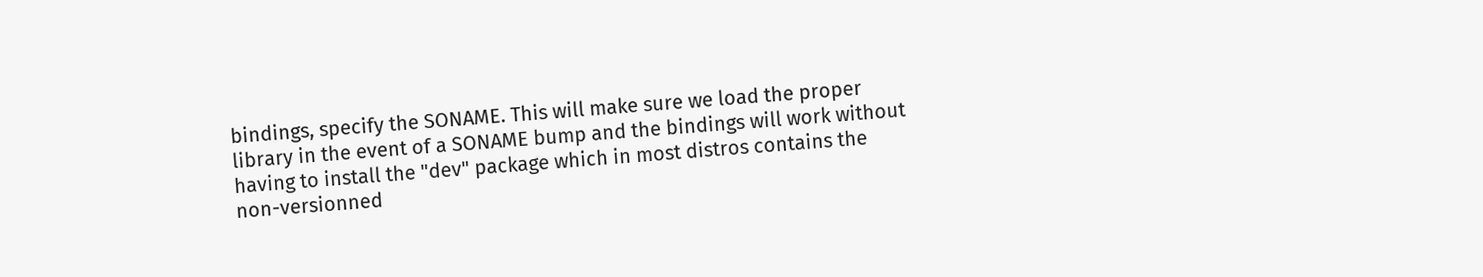bindings, specify the SONAME. This will make sure we load the proper
library in the event of a SONAME bump and the bindings will work without
having to install the "dev" package which in most distros contains the
non-versionned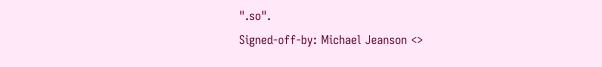".so".
Signed-off-by: Michael Jeanson <>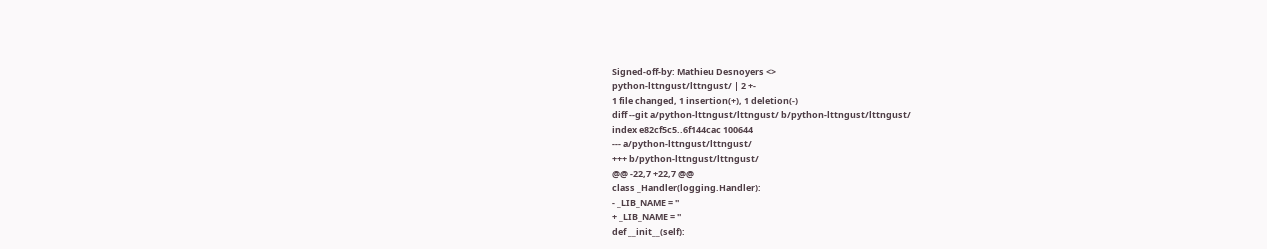Signed-off-by: Mathieu Desnoyers <>
python-lttngust/lttngust/ | 2 +-
1 file changed, 1 insertion(+), 1 deletion(-)
diff --git a/python-lttngust/lttngust/ b/python-lttngust/lttngust/
index e82cf5c5..6f144cac 100644
--- a/python-lttngust/lttngust/
+++ b/python-lttngust/lttngust/
@@ -22,7 +22,7 @@
class _Handler(logging.Handler):
- _LIB_NAME = ''
+ _LIB_NAME = ''
def __init__(self):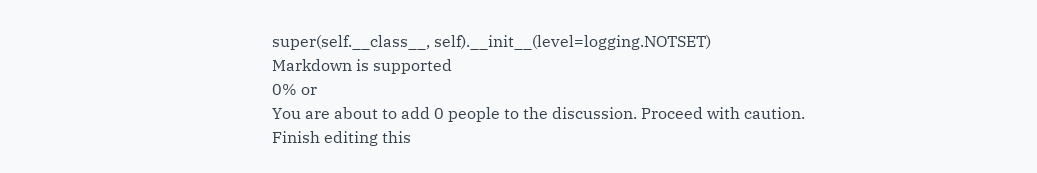super(self.__class__, self).__init__(level=logging.NOTSET)
Markdown is supported
0% or
You are about to add 0 people to the discussion. Proceed with caution.
Finish editing this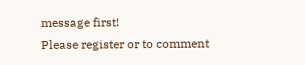message first!
Please register or to comment